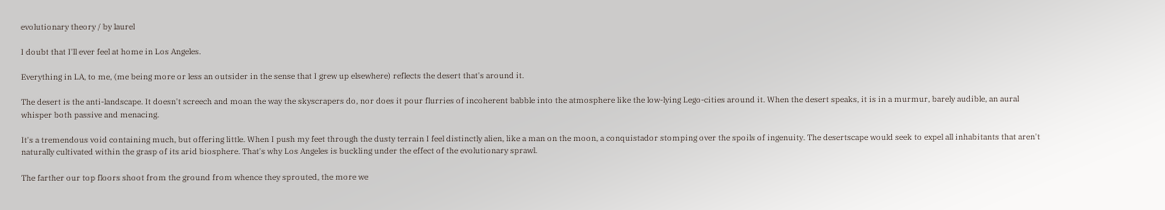evolutionary theory / by laurel

I doubt that I'll ever feel at home in Los Angeles.

Everything in LA, to me, (me being more or less an outsider in the sense that I grew up elsewhere) reflects the desert that's around it.

The desert is the anti-landscape. It doesn't screech and moan the way the skyscrapers do, nor does it pour flurries of incoherent babble into the atmosphere like the low-lying Lego-cities around it. When the desert speaks, it is in a murmur, barely audible, an aural whisper both passive and menacing.

It's a tremendous void containing much, but offering little. When I push my feet through the dusty terrain I feel distinctly alien, like a man on the moon, a conquistador stomping over the spoils of ingenuity. The desertscape would seek to expel all inhabitants that aren't naturally cultivated within the grasp of its arid biosphere. That's why Los Angeles is buckling under the effect of the evolutionary sprawl.

The farther our top floors shoot from the ground from whence they sprouted, the more we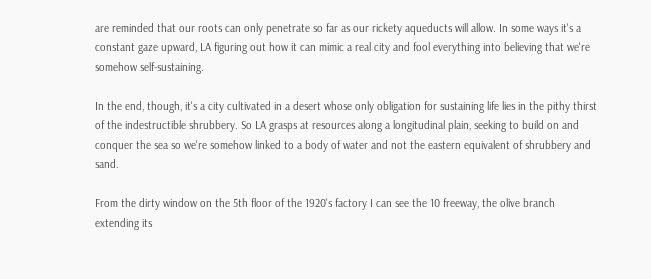are reminded that our roots can only penetrate so far as our rickety aqueducts will allow. In some ways it's a constant gaze upward, LA figuring out how it can mimic a real city and fool everything into believing that we're somehow self-sustaining.

In the end, though, it's a city cultivated in a desert whose only obligation for sustaining life lies in the pithy thirst of the indestructible shrubbery. So LA grasps at resources along a longitudinal plain, seeking to build on and conquer the sea so we're somehow linked to a body of water and not the eastern equivalent of shrubbery and sand.

From the dirty window on the 5th floor of the 1920's factory I can see the 10 freeway, the olive branch extending its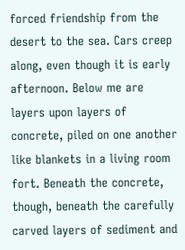forced friendship from the desert to the sea. Cars creep along, even though it is early afternoon. Below me are layers upon layers of concrete, piled on one another like blankets in a living room fort. Beneath the concrete, though, beneath the carefully carved layers of sediment and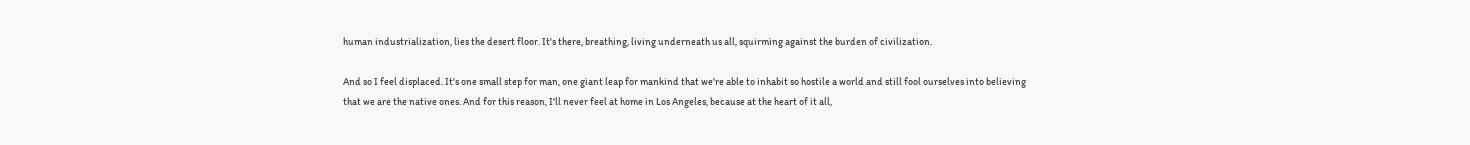human industrialization, lies the desert floor. It's there, breathing, living underneath us all, squirming against the burden of civilization.

And so I feel displaced. It's one small step for man, one giant leap for mankind that we're able to inhabit so hostile a world and still fool ourselves into believing that we are the native ones. And for this reason, I'll never feel at home in Los Angeles, because at the heart of it all,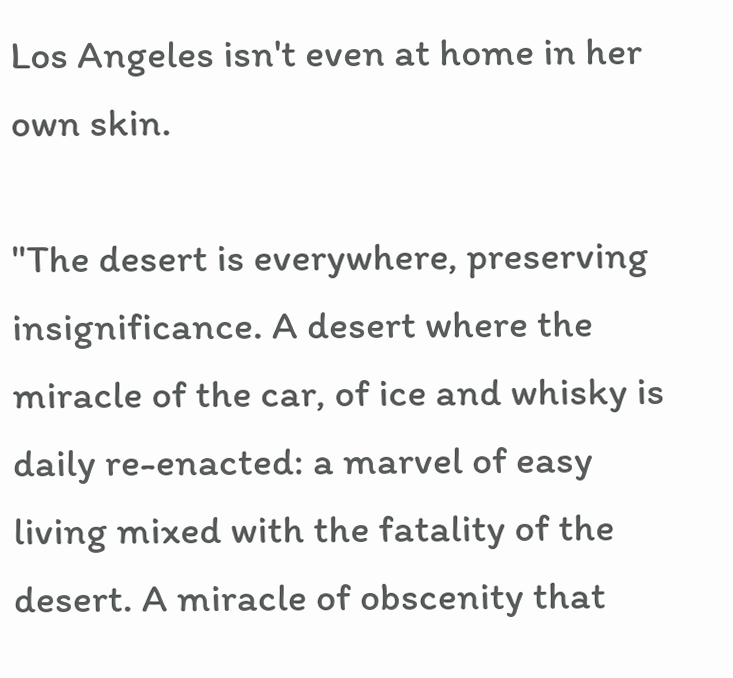Los Angeles isn't even at home in her own skin.

"The desert is everywhere, preserving insignificance. A desert where the miracle of the car, of ice and whisky is daily re-enacted: a marvel of easy living mixed with the fatality of the desert. A miracle of obscenity that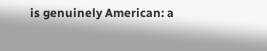is genuinely American: a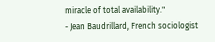miracle of total availability."
- Jean Baudrillard, French sociologist